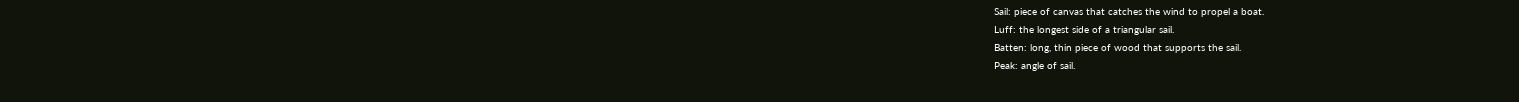Sail: piece of canvas that catches the wind to propel a boat.
Luff: the longest side of a triangular sail.
Batten: long, thin piece of wood that supports the sail.
Peak: angle of sail.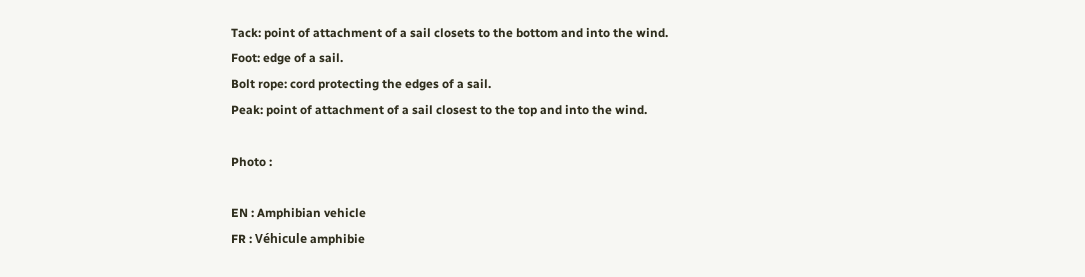Tack: point of attachment of a sail closets to the bottom and into the wind.
Foot: edge of a sail.
Bolt rope: cord protecting the edges of a sail.
Peak: point of attachment of a sail closest to the top and into the wind.

Photo :

EN : Amphibian vehicle
FR : Véhicule amphibie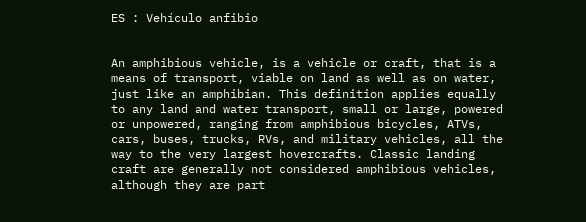ES : Vehículo anfibio


An amphibious vehicle, is a vehicle or craft, that is a means of transport, viable on land as well as on water, just like an amphibian. This definition applies equally to any land and water transport, small or large, powered or unpowered, ranging from amphibious bicycles, ATVs, cars, buses, trucks, RVs, and military vehicles, all the way to the very largest hovercrafts. Classic landing craft are generally not considered amphibious vehicles, although they are part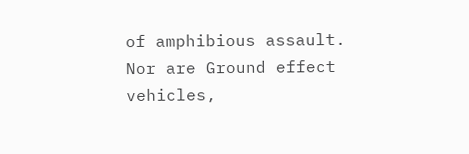of amphibious assault. Nor are Ground effect vehicles,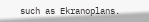such as Ekranoplans.